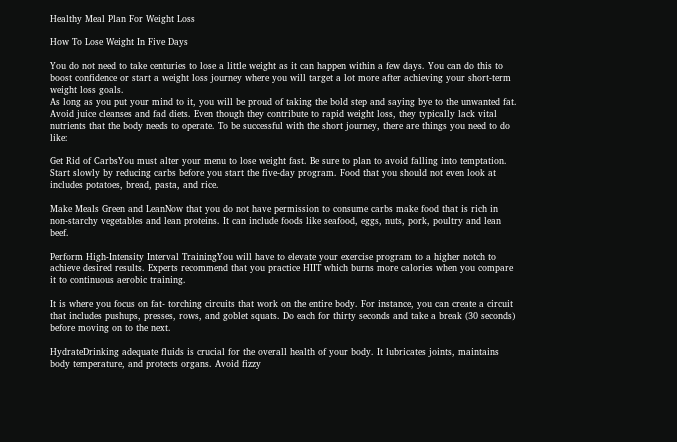Healthy Meal Plan For Weight Loss

How To Lose Weight In Five Days

You do not need to take centuries to lose a little weight as it can happen within a few days. You can do this to boost confidence or start a weight loss journey where you will target a lot more after achieving your short-term weight loss goals.
As long as you put your mind to it, you will be proud of taking the bold step and saying bye to the unwanted fat. Avoid juice cleanses and fad diets. Even though they contribute to rapid weight loss, they typically lack vital nutrients that the body needs to operate. To be successful with the short journey, there are things you need to do like:

Get Rid of CarbsYou must alter your menu to lose weight fast. Be sure to plan to avoid falling into temptation. Start slowly by reducing carbs before you start the five-day program. Food that you should not even look at includes potatoes, bread, pasta, and rice.

Make Meals Green and LeanNow that you do not have permission to consume carbs make food that is rich in non-starchy vegetables and lean proteins. It can include foods like seafood, eggs, nuts, pork, poultry and lean beef.

Perform High-Intensity Interval TrainingYou will have to elevate your exercise program to a higher notch to achieve desired results. Experts recommend that you practice HIIT which burns more calories when you compare it to continuous aerobic training.

It is where you focus on fat- torching circuits that work on the entire body. For instance, you can create a circuit that includes pushups, presses, rows, and goblet squats. Do each for thirty seconds and take a break (30 seconds) before moving on to the next.

HydrateDrinking adequate fluids is crucial for the overall health of your body. It lubricates joints, maintains body temperature, and protects organs. Avoid fizzy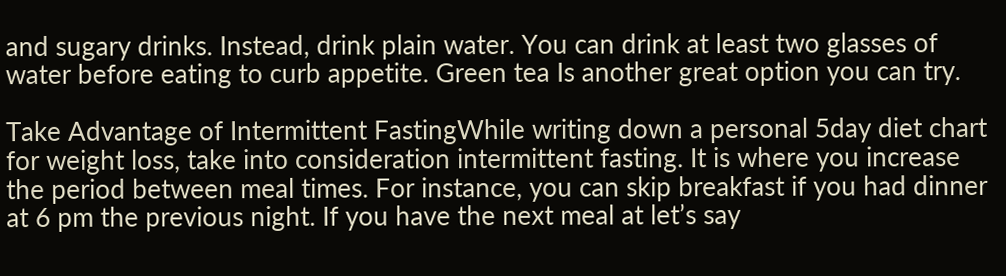and sugary drinks. Instead, drink plain water. You can drink at least two glasses of water before eating to curb appetite. Green tea Is another great option you can try.

Take Advantage of Intermittent FastingWhile writing down a personal 5day diet chart for weight loss, take into consideration intermittent fasting. It is where you increase the period between meal times. For instance, you can skip breakfast if you had dinner at 6 pm the previous night. If you have the next meal at let’s say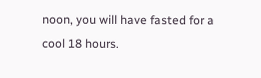noon, you will have fasted for a cool 18 hours.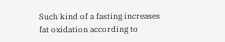Such kind of a fasting increases fat oxidation according to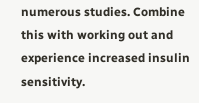numerous studies. Combine this with working out and experience increased insulin sensitivity.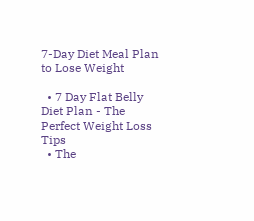7-Day Diet Meal Plan to Lose Weight

  • 7 Day Flat Belly Diet Plan - The Perfect Weight Loss Tips
  • The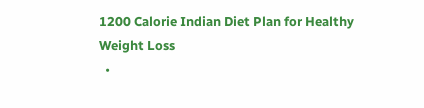1200 Calorie Indian Diet Plan for Healthy Weight Loss
  •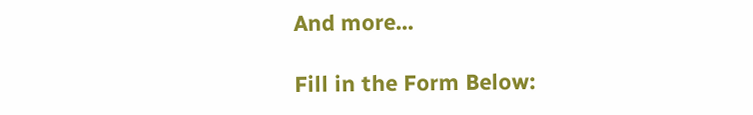And more...

Fill in the Form Below: